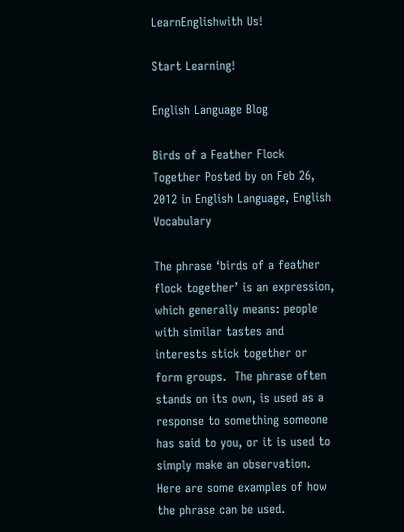LearnEnglishwith Us!

Start Learning!

English Language Blog

Birds of a Feather Flock Together Posted by on Feb 26, 2012 in English Language, English Vocabulary

The phrase ‘birds of a feather flock together’ is an expression, which generally means: people with similar tastes and interests stick together or form groups.  The phrase often stands on its own, is used as a response to something someone has said to you, or it is used to simply make an observation.  Here are some examples of how the phrase can be used.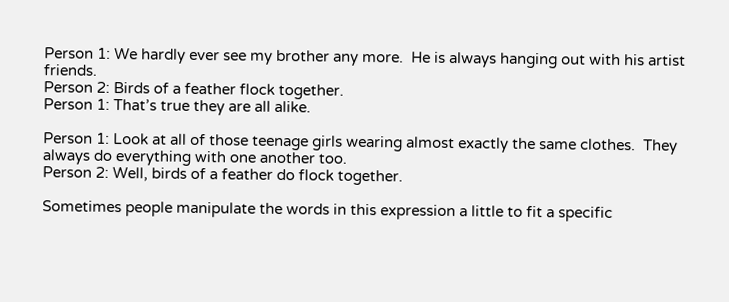Person 1: We hardly ever see my brother any more.  He is always hanging out with his artist friends.
Person 2: Birds of a feather flock together.
Person 1: That’s true they are all alike.

Person 1: Look at all of those teenage girls wearing almost exactly the same clothes.  They always do everything with one another too.
Person 2: Well, birds of a feather do flock together.

Sometimes people manipulate the words in this expression a little to fit a specific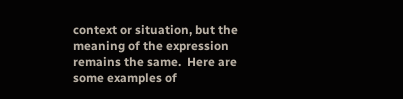context or situation, but the meaning of the expression remains the same.  Here are some examples of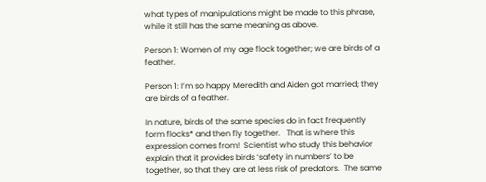what types of manipulations might be made to this phrase, while it still has the same meaning as above.

Person 1: Women of my age flock together; we are birds of a feather.

Person 1: I’m so happy Meredith and Aiden got married; they are birds of a feather.

In nature, birds of the same species do in fact frequently form flocks* and then fly together.   That is where this expression comes from!  Scientist who study this behavior explain that it provides birds ‘safety in numbers’ to be together, so that they are at less risk of predators.  The same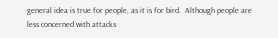general idea is true for people, as it is for bird.  Although people are less concerned with attacks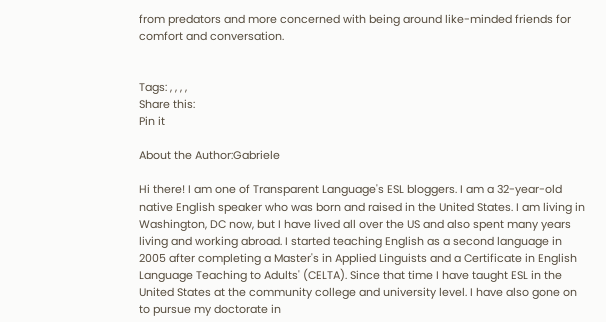from predators and more concerned with being around like-minded friends for comfort and conversation.


Tags: , , , ,
Share this:
Pin it

About the Author:Gabriele

Hi there! I am one of Transparent Language's ESL bloggers. I am a 32-year-old native English speaker who was born and raised in the United States. I am living in Washington, DC now, but I have lived all over the US and also spent many years living and working abroad. I started teaching English as a second language in 2005 after completing a Master's in Applied Linguists and a Certificate in English Language Teaching to Adults' (CELTA). Since that time I have taught ESL in the United States at the community college and university level. I have also gone on to pursue my doctorate in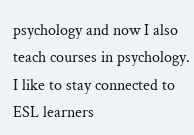psychology and now I also teach courses in psychology. I like to stay connected to ESL learners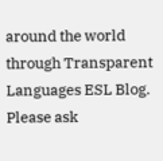around the world through Transparent Languages ESL Blog. Please ask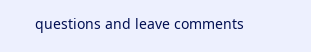questions and leave comments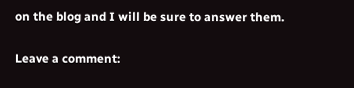on the blog and I will be sure to answer them.

Leave a comment: